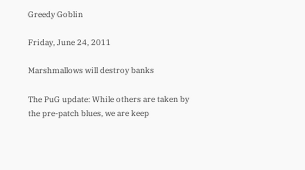Greedy Goblin

Friday, June 24, 2011

Marshmallows will destroy banks

The PuG update: While others are taken by the pre-patch blues, we are keep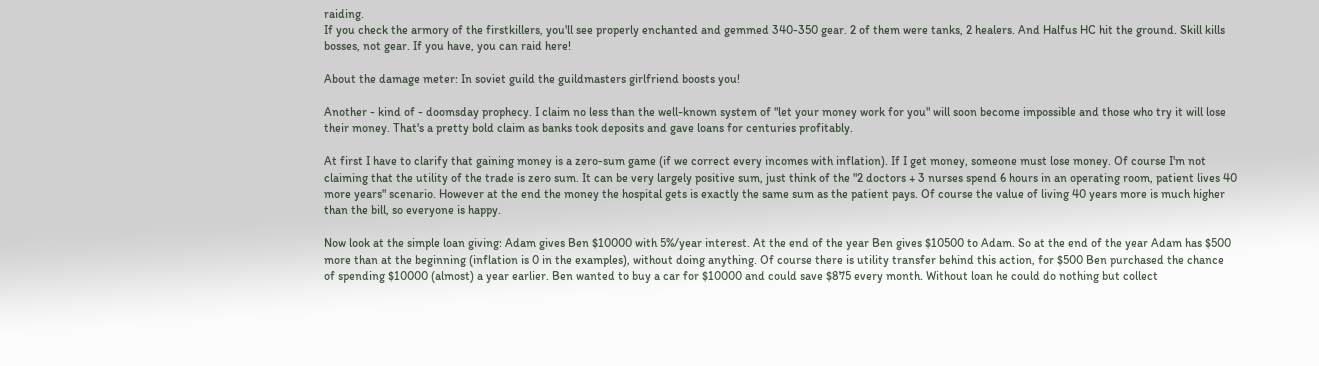raiding.
If you check the armory of the firstkillers, you'll see properly enchanted and gemmed 340-350 gear. 2 of them were tanks, 2 healers. And Halfus HC hit the ground. Skill kills bosses, not gear. If you have, you can raid here!

About the damage meter: In soviet guild the guildmasters girlfriend boosts you!

Another - kind of - doomsday prophecy. I claim no less than the well-known system of "let your money work for you" will soon become impossible and those who try it will lose their money. That's a pretty bold claim as banks took deposits and gave loans for centuries profitably.

At first I have to clarify that gaining money is a zero-sum game (if we correct every incomes with inflation). If I get money, someone must lose money. Of course I'm not claiming that the utility of the trade is zero sum. It can be very largely positive sum, just think of the "2 doctors + 3 nurses spend 6 hours in an operating room, patient lives 40 more years" scenario. However at the end the money the hospital gets is exactly the same sum as the patient pays. Of course the value of living 40 years more is much higher than the bill, so everyone is happy.

Now look at the simple loan giving: Adam gives Ben $10000 with 5%/year interest. At the end of the year Ben gives $10500 to Adam. So at the end of the year Adam has $500 more than at the beginning (inflation is 0 in the examples), without doing anything. Of course there is utility transfer behind this action, for $500 Ben purchased the chance of spending $10000 (almost) a year earlier. Ben wanted to buy a car for $10000 and could save $875 every month. Without loan he could do nothing but collect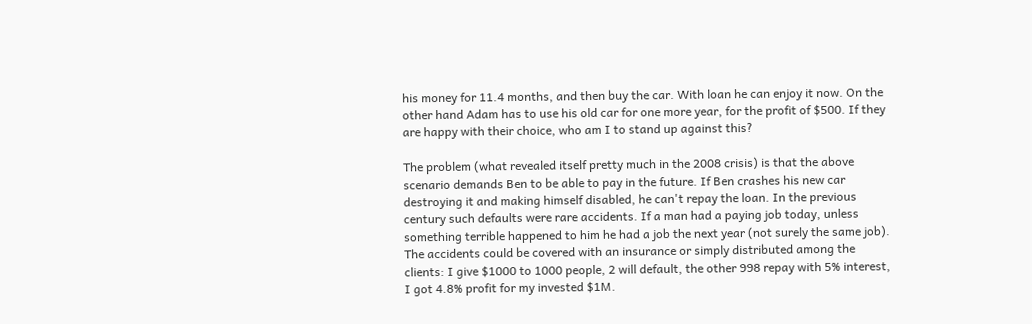his money for 11.4 months, and then buy the car. With loan he can enjoy it now. On the other hand Adam has to use his old car for one more year, for the profit of $500. If they are happy with their choice, who am I to stand up against this?

The problem (what revealed itself pretty much in the 2008 crisis) is that the above scenario demands Ben to be able to pay in the future. If Ben crashes his new car destroying it and making himself disabled, he can't repay the loan. In the previous century such defaults were rare accidents. If a man had a paying job today, unless something terrible happened to him he had a job the next year (not surely the same job). The accidents could be covered with an insurance or simply distributed among the clients: I give $1000 to 1000 people, 2 will default, the other 998 repay with 5% interest, I got 4.8% profit for my invested $1M.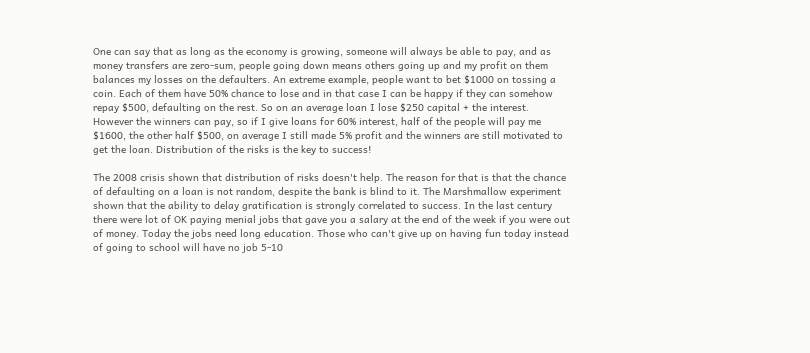One can say that as long as the economy is growing, someone will always be able to pay, and as money transfers are zero-sum, people going down means others going up and my profit on them balances my losses on the defaulters. An extreme example, people want to bet $1000 on tossing a coin. Each of them have 50% chance to lose and in that case I can be happy if they can somehow repay $500, defaulting on the rest. So on an average loan I lose $250 capital + the interest. However the winners can pay, so if I give loans for 60% interest, half of the people will pay me $1600, the other half $500, on average I still made 5% profit and the winners are still motivated to get the loan. Distribution of the risks is the key to success!

The 2008 crisis shown that distribution of risks doesn't help. The reason for that is that the chance of defaulting on a loan is not random, despite the bank is blind to it. The Marshmallow experiment shown that the ability to delay gratification is strongly correlated to success. In the last century there were lot of OK paying menial jobs that gave you a salary at the end of the week if you were out of money. Today the jobs need long education. Those who can't give up on having fun today instead of going to school will have no job 5-10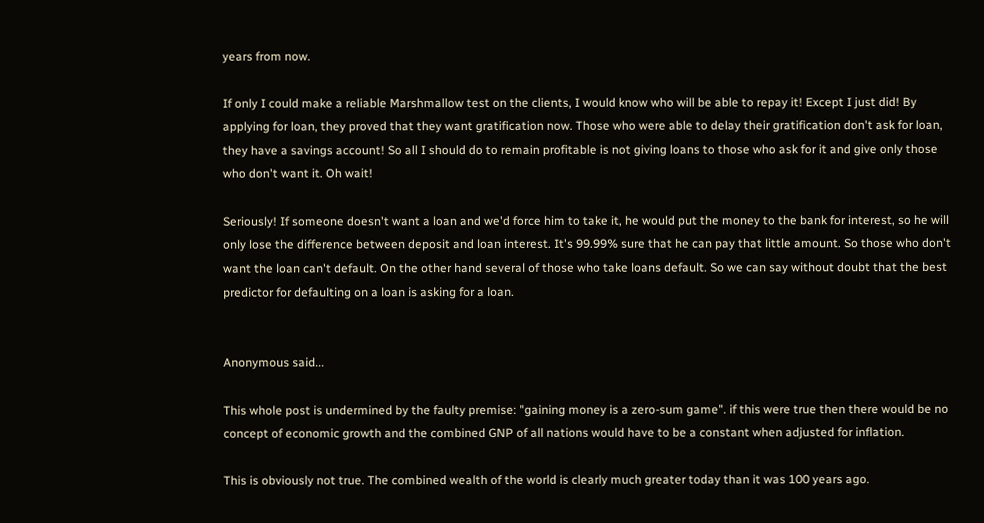years from now.

If only I could make a reliable Marshmallow test on the clients, I would know who will be able to repay it! Except I just did! By applying for loan, they proved that they want gratification now. Those who were able to delay their gratification don't ask for loan, they have a savings account! So all I should do to remain profitable is not giving loans to those who ask for it and give only those who don't want it. Oh wait!

Seriously! If someone doesn't want a loan and we'd force him to take it, he would put the money to the bank for interest, so he will only lose the difference between deposit and loan interest. It's 99.99% sure that he can pay that little amount. So those who don't want the loan can't default. On the other hand several of those who take loans default. So we can say without doubt that the best predictor for defaulting on a loan is asking for a loan.


Anonymous said...

This whole post is undermined by the faulty premise: "gaining money is a zero-sum game". if this were true then there would be no concept of economic growth and the combined GNP of all nations would have to be a constant when adjusted for inflation.

This is obviously not true. The combined wealth of the world is clearly much greater today than it was 100 years ago.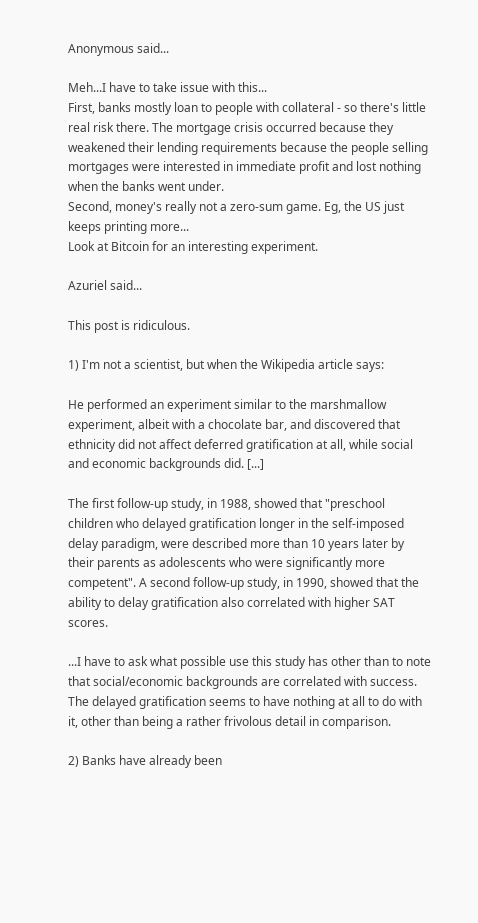Anonymous said...

Meh...I have to take issue with this...
First, banks mostly loan to people with collateral - so there's little real risk there. The mortgage crisis occurred because they weakened their lending requirements because the people selling mortgages were interested in immediate profit and lost nothing when the banks went under.
Second, money's really not a zero-sum game. Eg, the US just keeps printing more...
Look at Bitcoin for an interesting experiment.

Azuriel said...

This post is ridiculous.

1) I'm not a scientist, but when the Wikipedia article says:

He performed an experiment similar to the marshmallow experiment, albeit with a chocolate bar, and discovered that ethnicity did not affect deferred gratification at all, while social and economic backgrounds did. [...]

The first follow-up study, in 1988, showed that "preschool children who delayed gratification longer in the self-imposed delay paradigm, were described more than 10 years later by their parents as adolescents who were significantly more competent". A second follow-up study, in 1990, showed that the ability to delay gratification also correlated with higher SAT scores.

...I have to ask what possible use this study has other than to note that social/economic backgrounds are correlated with success. The delayed gratification seems to have nothing at all to do with it, other than being a rather frivolous detail in comparison.

2) Banks have already been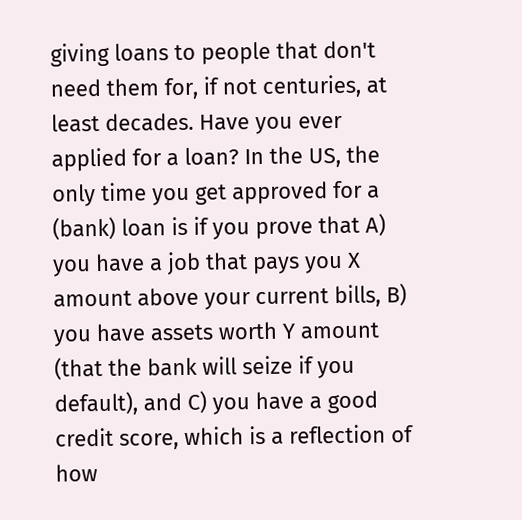giving loans to people that don't need them for, if not centuries, at least decades. Have you ever applied for a loan? In the US, the only time you get approved for a (bank) loan is if you prove that A) you have a job that pays you X amount above your current bills, B) you have assets worth Y amount (that the bank will seize if you default), and C) you have a good credit score, which is a reflection of how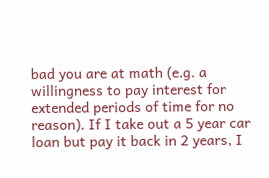bad you are at math (e.g. a willingness to pay interest for extended periods of time for no reason). If I take out a 5 year car loan but pay it back in 2 years, I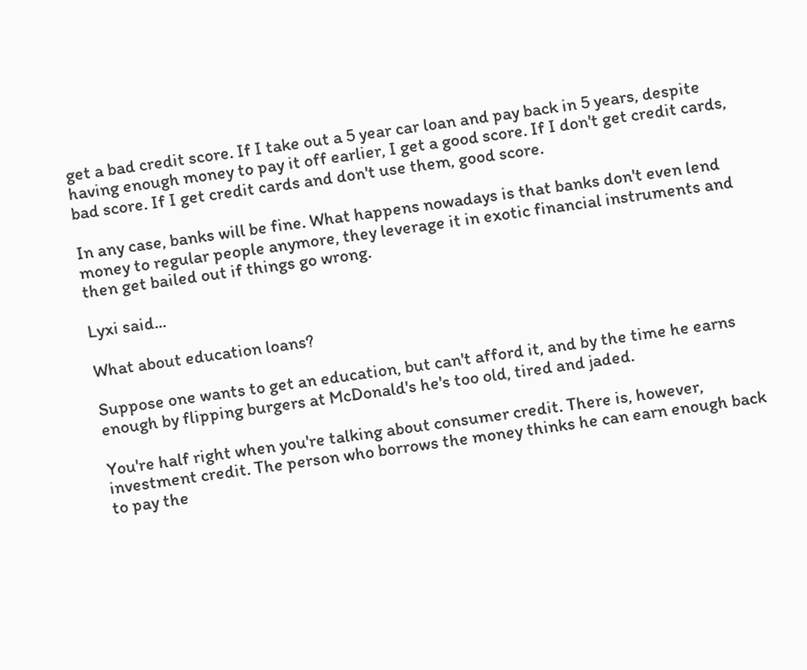get a bad credit score. If I take out a 5 year car loan and pay back in 5 years, despite having enough money to pay it off earlier, I get a good score. If I don't get credit cards, bad score. If I get credit cards and don't use them, good score.

In any case, banks will be fine. What happens nowadays is that banks don't even lend money to regular people anymore, they leverage it in exotic financial instruments and then get bailed out if things go wrong.

Lyxi said...

What about education loans?

Suppose one wants to get an education, but can't afford it, and by the time he earns enough by flipping burgers at McDonald's he's too old, tired and jaded.

You're half right when you're talking about consumer credit. There is, however, investment credit. The person who borrows the money thinks he can earn enough back to pay the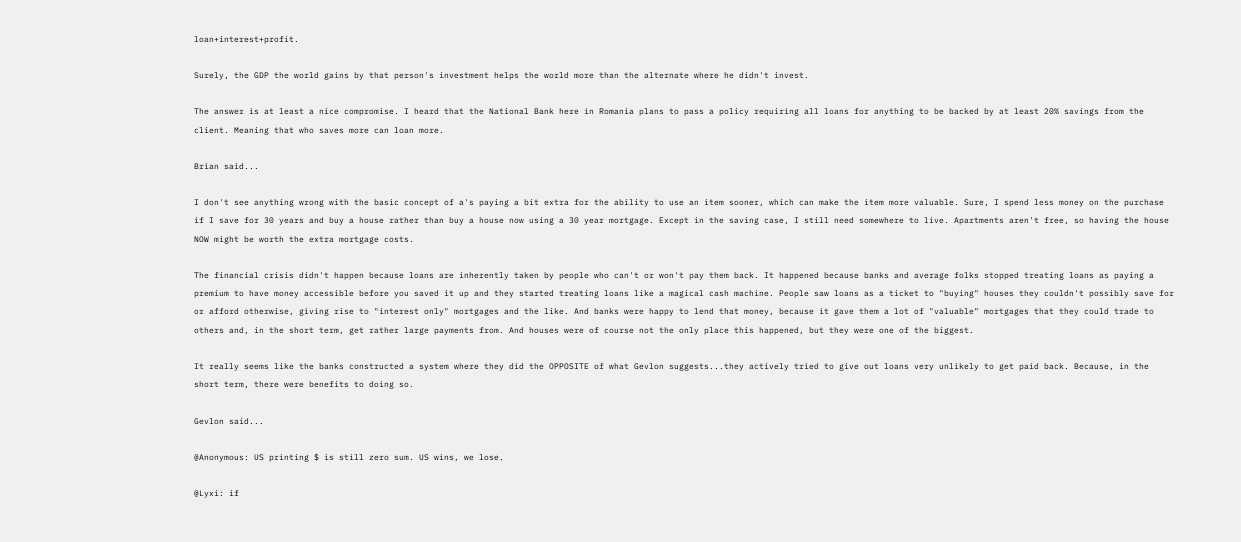loan+interest+profit.

Surely, the GDP the world gains by that person's investment helps the world more than the alternate where he didn't invest.

The answer is at least a nice compromise. I heard that the National Bank here in Romania plans to pass a policy requiring all loans for anything to be backed by at least 20% savings from the client. Meaning that who saves more can loan more.

Brian said...

I don't see anything wrong with the basic concept of a's paying a bit extra for the ability to use an item sooner, which can make the item more valuable. Sure, I spend less money on the purchase if I save for 30 years and buy a house rather than buy a house now using a 30 year mortgage. Except in the saving case, I still need somewhere to live. Apartments aren't free, so having the house NOW might be worth the extra mortgage costs.

The financial crisis didn't happen because loans are inherently taken by people who can't or won't pay them back. It happened because banks and average folks stopped treating loans as paying a premium to have money accessible before you saved it up and they started treating loans like a magical cash machine. People saw loans as a ticket to "buying" houses they couldn't possibly save for or afford otherwise, giving rise to "interest only" mortgages and the like. And banks were happy to lend that money, because it gave them a lot of "valuable" mortgages that they could trade to others and, in the short term, get rather large payments from. And houses were of course not the only place this happened, but they were one of the biggest.

It really seems like the banks constructed a system where they did the OPPOSITE of what Gevlon suggests...they actively tried to give out loans very unlikely to get paid back. Because, in the short term, there were benefits to doing so.

Gevlon said...

@Anonymous: US printing $ is still zero sum. US wins, we lose.

@Lyxi: if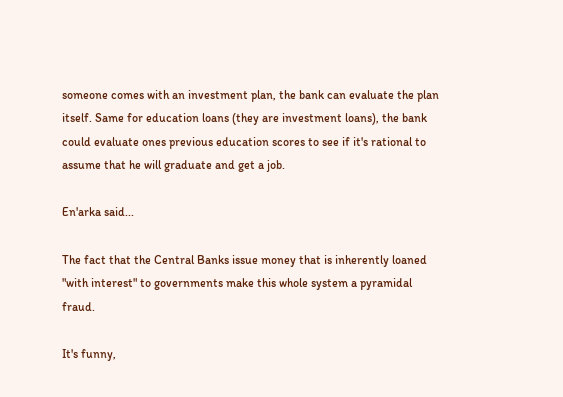someone comes with an investment plan, the bank can evaluate the plan itself. Same for education loans (they are investment loans), the bank could evaluate ones previous education scores to see if it's rational to assume that he will graduate and get a job.

En'arka said...

The fact that the Central Banks issue money that is inherently loaned "with interest" to governments make this whole system a pyramidal fraud.

It's funny,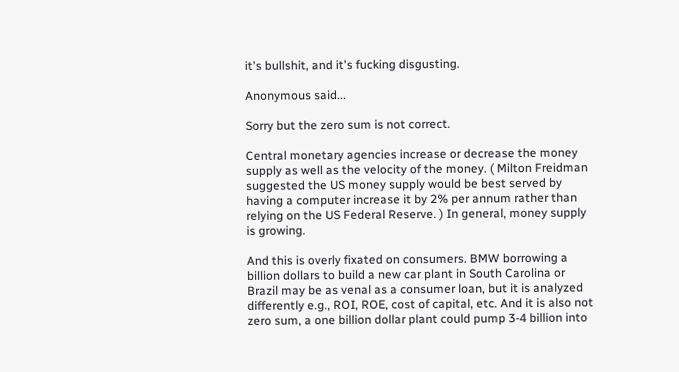it's bullshit, and it's fucking disgusting.

Anonymous said...

Sorry but the zero sum is not correct.

Central monetary agencies increase or decrease the money supply as well as the velocity of the money. ( Milton Freidman suggested the US money supply would be best served by having a computer increase it by 2% per annum rather than relying on the US Federal Reserve. ) In general, money supply is growing.

And this is overly fixated on consumers. BMW borrowing a billion dollars to build a new car plant in South Carolina or Brazil may be as venal as a consumer loan, but it is analyzed differently e.g., ROI, ROE, cost of capital, etc. And it is also not zero sum, a one billion dollar plant could pump 3-4 billion into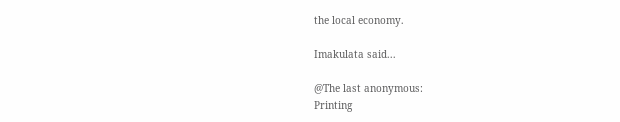the local economy.

Imakulata said...

@The last anonymous:
Printing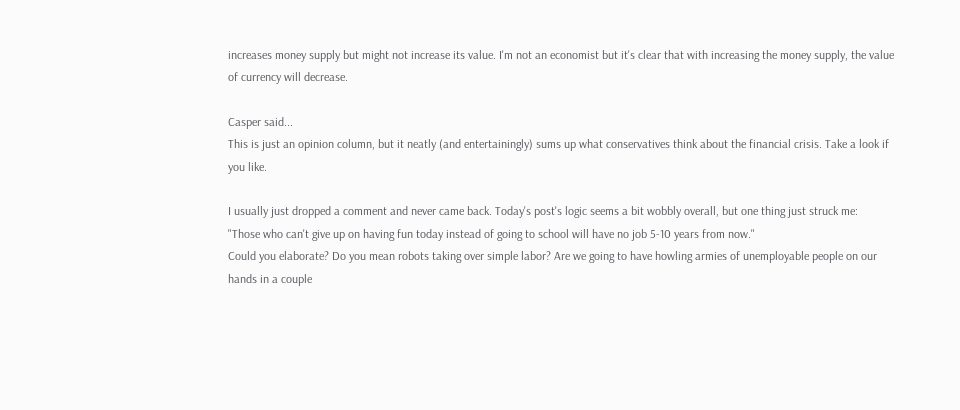increases money supply but might not increase its value. I'm not an economist but it's clear that with increasing the money supply, the value of currency will decrease.

Casper said...
This is just an opinion column, but it neatly (and entertainingly) sums up what conservatives think about the financial crisis. Take a look if you like.

I usually just dropped a comment and never came back. Today's post's logic seems a bit wobbly overall, but one thing just struck me:
"Those who can't give up on having fun today instead of going to school will have no job 5-10 years from now."
Could you elaborate? Do you mean robots taking over simple labor? Are we going to have howling armies of unemployable people on our hands in a couple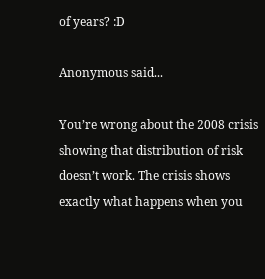of years? :D

Anonymous said...

You’re wrong about the 2008 crisis showing that distribution of risk doesn’t work. The crisis shows exactly what happens when you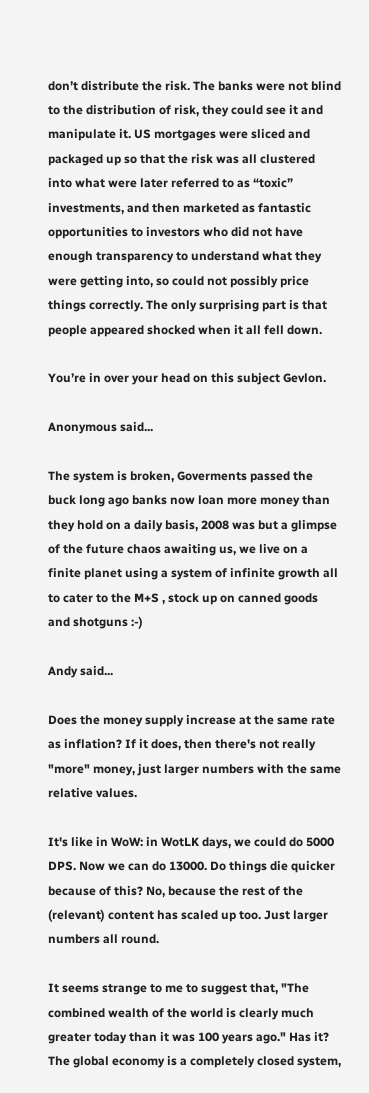don’t distribute the risk. The banks were not blind to the distribution of risk, they could see it and manipulate it. US mortgages were sliced and packaged up so that the risk was all clustered into what were later referred to as “toxic” investments, and then marketed as fantastic opportunities to investors who did not have enough transparency to understand what they were getting into, so could not possibly price things correctly. The only surprising part is that people appeared shocked when it all fell down.

You’re in over your head on this subject Gevlon.

Anonymous said...

The system is broken, Goverments passed the buck long ago banks now loan more money than they hold on a daily basis, 2008 was but a glimpse of the future chaos awaiting us, we live on a finite planet using a system of infinite growth all to cater to the M+S , stock up on canned goods and shotguns :-)

Andy said...

Does the money supply increase at the same rate as inflation? If it does, then there's not really "more" money, just larger numbers with the same relative values.

It's like in WoW: in WotLK days, we could do 5000 DPS. Now we can do 13000. Do things die quicker because of this? No, because the rest of the (relevant) content has scaled up too. Just larger numbers all round.

It seems strange to me to suggest that, "The combined wealth of the world is clearly much greater today than it was 100 years ago." Has it? The global economy is a completely closed system,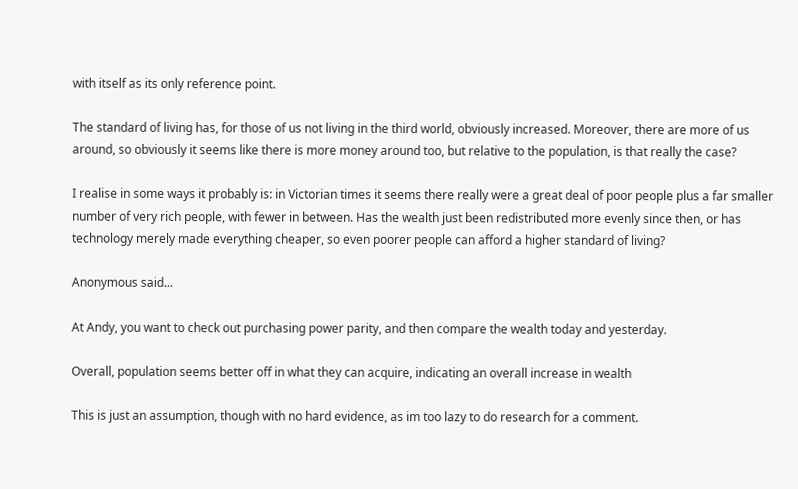with itself as its only reference point.

The standard of living has, for those of us not living in the third world, obviously increased. Moreover, there are more of us around, so obviously it seems like there is more money around too, but relative to the population, is that really the case?

I realise in some ways it probably is: in Victorian times it seems there really were a great deal of poor people plus a far smaller number of very rich people, with fewer in between. Has the wealth just been redistributed more evenly since then, or has technology merely made everything cheaper, so even poorer people can afford a higher standard of living?

Anonymous said...

At Andy, you want to check out purchasing power parity, and then compare the wealth today and yesterday.

Overall, population seems better off in what they can acquire, indicating an overall increase in wealth

This is just an assumption, though with no hard evidence, as im too lazy to do research for a comment.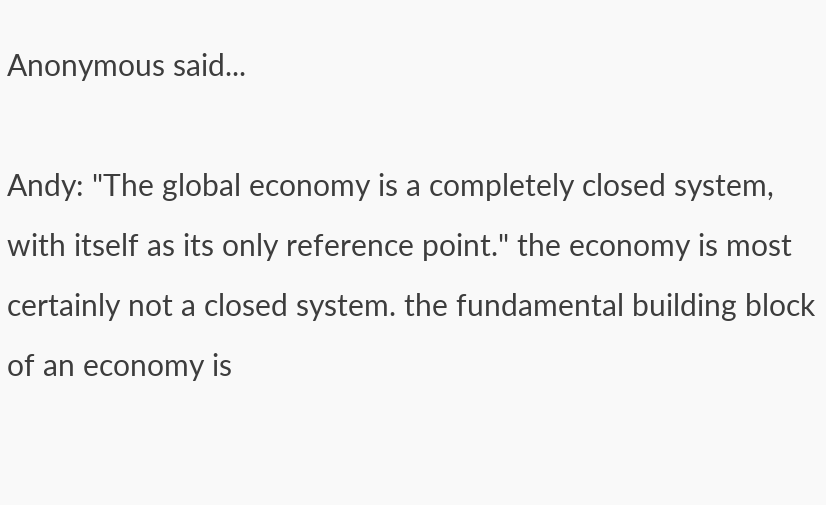Anonymous said...

Andy: "The global economy is a completely closed system, with itself as its only reference point." the economy is most certainly not a closed system. the fundamental building block of an economy is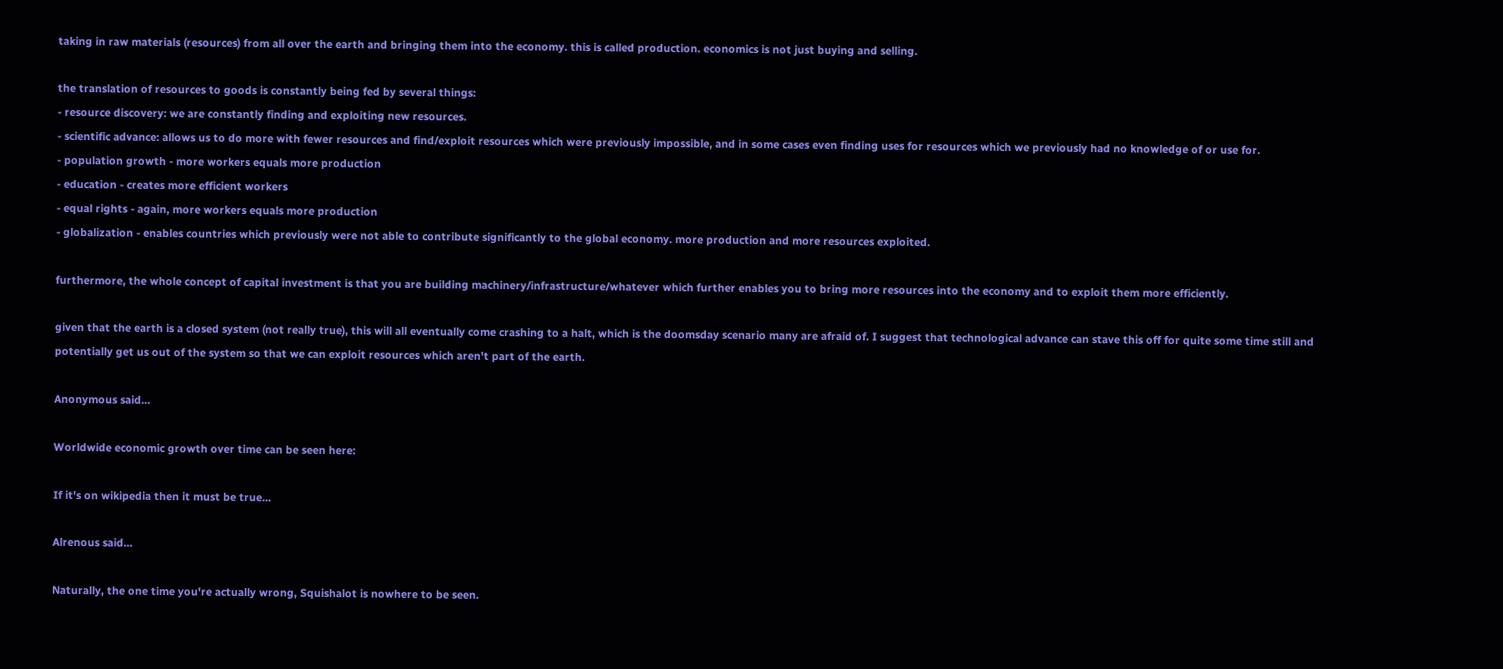taking in raw materials (resources) from all over the earth and bringing them into the economy. this is called production. economics is not just buying and selling.

the translation of resources to goods is constantly being fed by several things:
- resource discovery: we are constantly finding and exploiting new resources.
- scientific advance: allows us to do more with fewer resources and find/exploit resources which were previously impossible, and in some cases even finding uses for resources which we previously had no knowledge of or use for.
- population growth - more workers equals more production
- education - creates more efficient workers
- equal rights - again, more workers equals more production
- globalization - enables countries which previously were not able to contribute significantly to the global economy. more production and more resources exploited.

furthermore, the whole concept of capital investment is that you are building machinery/infrastructure/whatever which further enables you to bring more resources into the economy and to exploit them more efficiently.

given that the earth is a closed system (not really true), this will all eventually come crashing to a halt, which is the doomsday scenario many are afraid of. I suggest that technological advance can stave this off for quite some time still and potentially get us out of the system so that we can exploit resources which aren't part of the earth.

Anonymous said...

Worldwide economic growth over time can be seen here:

If it's on wikipedia then it must be true...

Alrenous said...

Naturally, the one time you're actually wrong, Squishalot is nowhere to be seen.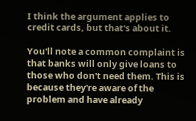I think the argument applies to credit cards, but that's about it.

You'll note a common complaint is that banks will only give loans to those who don't need them. This is because they're aware of the problem and have already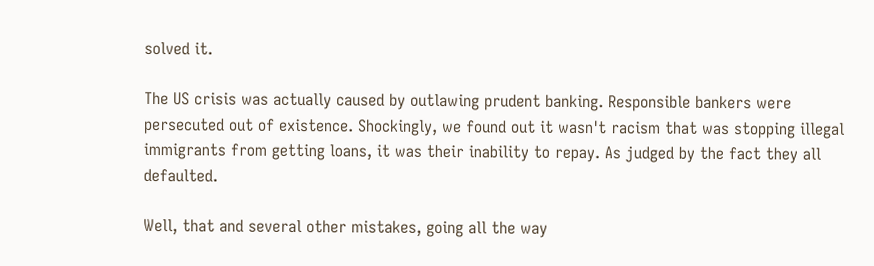solved it.

The US crisis was actually caused by outlawing prudent banking. Responsible bankers were persecuted out of existence. Shockingly, we found out it wasn't racism that was stopping illegal immigrants from getting loans, it was their inability to repay. As judged by the fact they all defaulted.

Well, that and several other mistakes, going all the way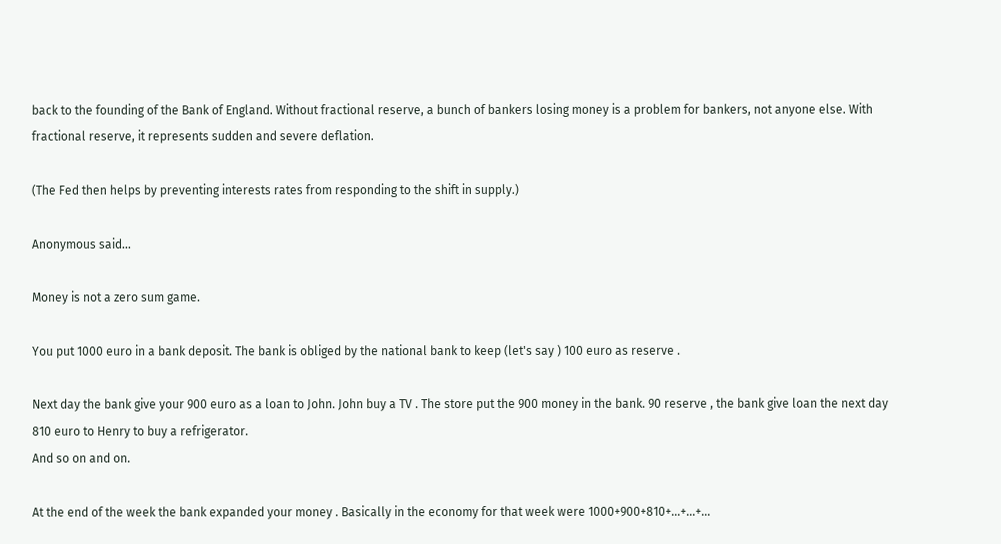back to the founding of the Bank of England. Without fractional reserve, a bunch of bankers losing money is a problem for bankers, not anyone else. With fractional reserve, it represents sudden and severe deflation.

(The Fed then helps by preventing interests rates from responding to the shift in supply.)

Anonymous said...

Money is not a zero sum game.

You put 1000 euro in a bank deposit. The bank is obliged by the national bank to keep (let's say ) 100 euro as reserve .

Next day the bank give your 900 euro as a loan to John. John buy a TV . The store put the 900 money in the bank. 90 reserve , the bank give loan the next day 810 euro to Henry to buy a refrigerator.
And so on and on.

At the end of the week the bank expanded your money . Basically in the economy for that week were 1000+900+810+...+...+...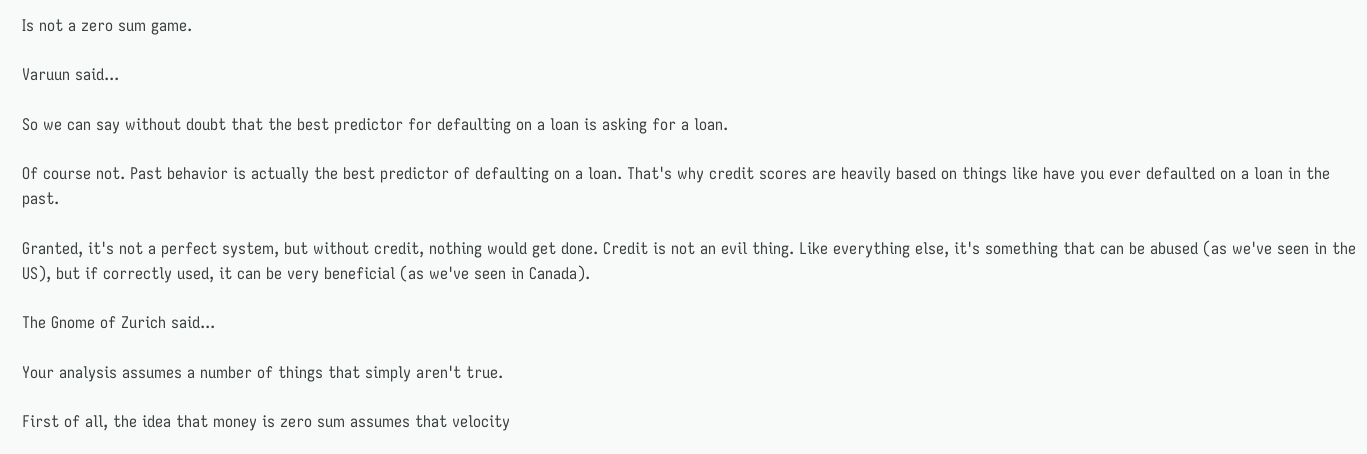Is not a zero sum game.

Varuun said...

So we can say without doubt that the best predictor for defaulting on a loan is asking for a loan.

Of course not. Past behavior is actually the best predictor of defaulting on a loan. That's why credit scores are heavily based on things like have you ever defaulted on a loan in the past.

Granted, it's not a perfect system, but without credit, nothing would get done. Credit is not an evil thing. Like everything else, it's something that can be abused (as we've seen in the US), but if correctly used, it can be very beneficial (as we've seen in Canada).

The Gnome of Zurich said...

Your analysis assumes a number of things that simply aren't true.

First of all, the idea that money is zero sum assumes that velocity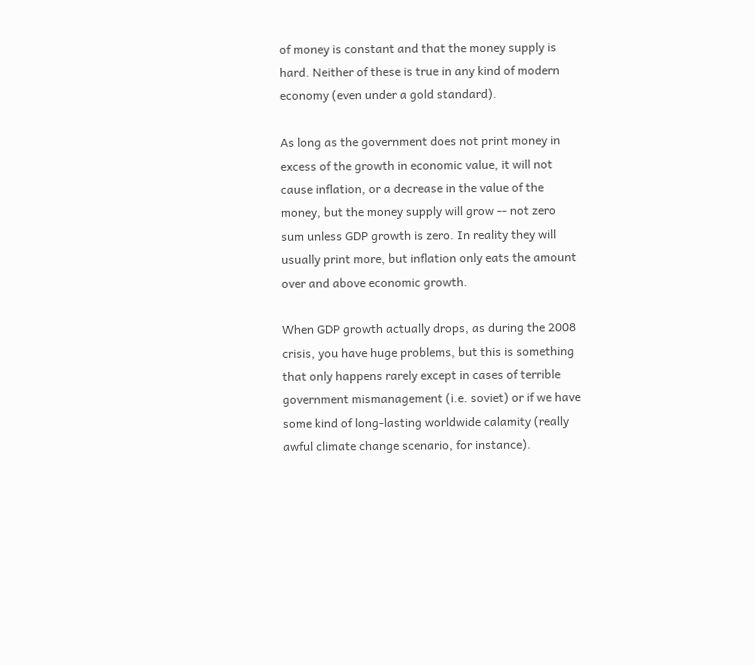of money is constant and that the money supply is hard. Neither of these is true in any kind of modern economy (even under a gold standard).

As long as the government does not print money in excess of the growth in economic value, it will not cause inflation, or a decrease in the value of the money, but the money supply will grow -- not zero sum unless GDP growth is zero. In reality they will usually print more, but inflation only eats the amount over and above economic growth.

When GDP growth actually drops, as during the 2008 crisis, you have huge problems, but this is something that only happens rarely except in cases of terrible government mismanagement (i.e. soviet) or if we have some kind of long-lasting worldwide calamity (really awful climate change scenario, for instance).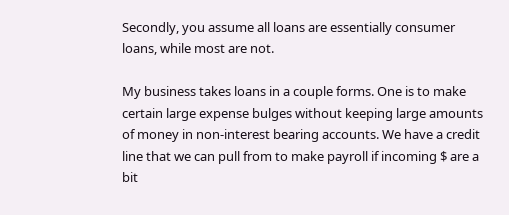Secondly, you assume all loans are essentially consumer loans, while most are not.

My business takes loans in a couple forms. One is to make certain large expense bulges without keeping large amounts of money in non-interest bearing accounts. We have a credit line that we can pull from to make payroll if incoming $ are a bit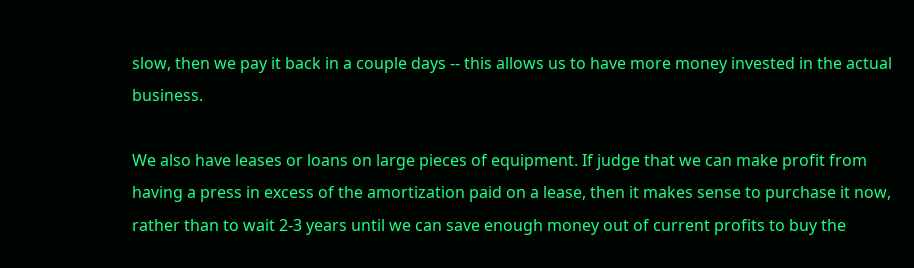slow, then we pay it back in a couple days -- this allows us to have more money invested in the actual business.

We also have leases or loans on large pieces of equipment. If judge that we can make profit from having a press in excess of the amortization paid on a lease, then it makes sense to purchase it now, rather than to wait 2-3 years until we can save enough money out of current profits to buy the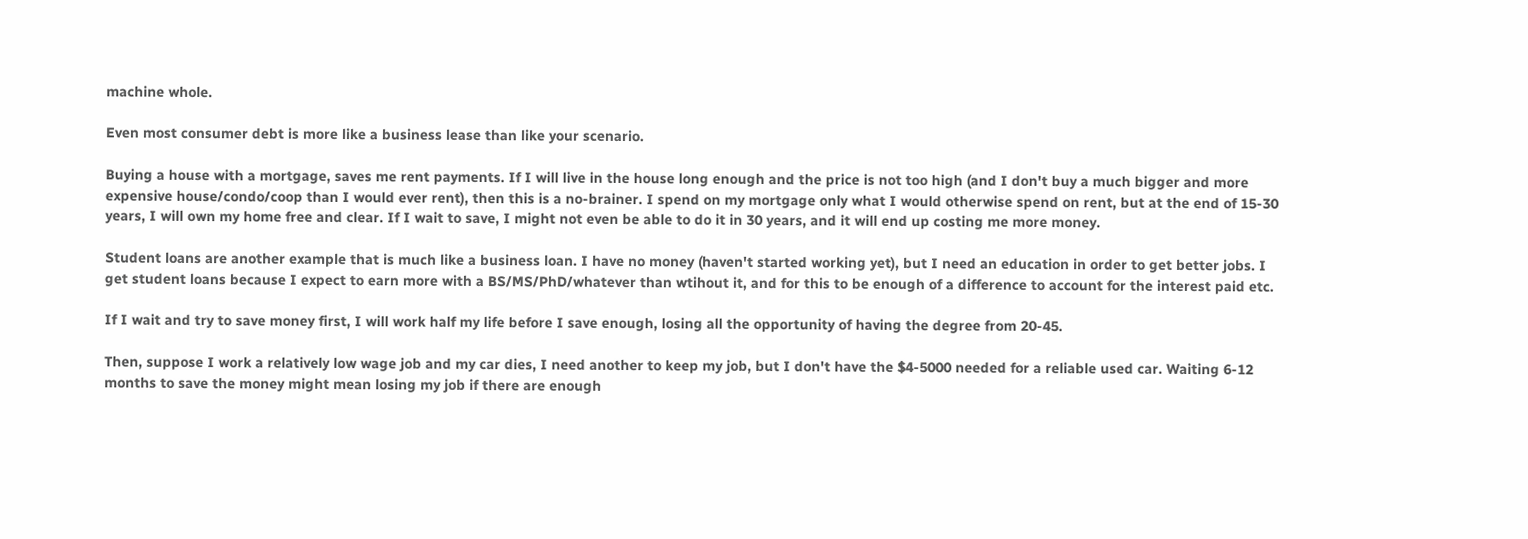machine whole.

Even most consumer debt is more like a business lease than like your scenario.

Buying a house with a mortgage, saves me rent payments. If I will live in the house long enough and the price is not too high (and I don't buy a much bigger and more expensive house/condo/coop than I would ever rent), then this is a no-brainer. I spend on my mortgage only what I would otherwise spend on rent, but at the end of 15-30 years, I will own my home free and clear. If I wait to save, I might not even be able to do it in 30 years, and it will end up costing me more money.

Student loans are another example that is much like a business loan. I have no money (haven't started working yet), but I need an education in order to get better jobs. I get student loans because I expect to earn more with a BS/MS/PhD/whatever than wtihout it, and for this to be enough of a difference to account for the interest paid etc.

If I wait and try to save money first, I will work half my life before I save enough, losing all the opportunity of having the degree from 20-45.

Then, suppose I work a relatively low wage job and my car dies, I need another to keep my job, but I don't have the $4-5000 needed for a reliable used car. Waiting 6-12 months to save the money might mean losing my job if there are enough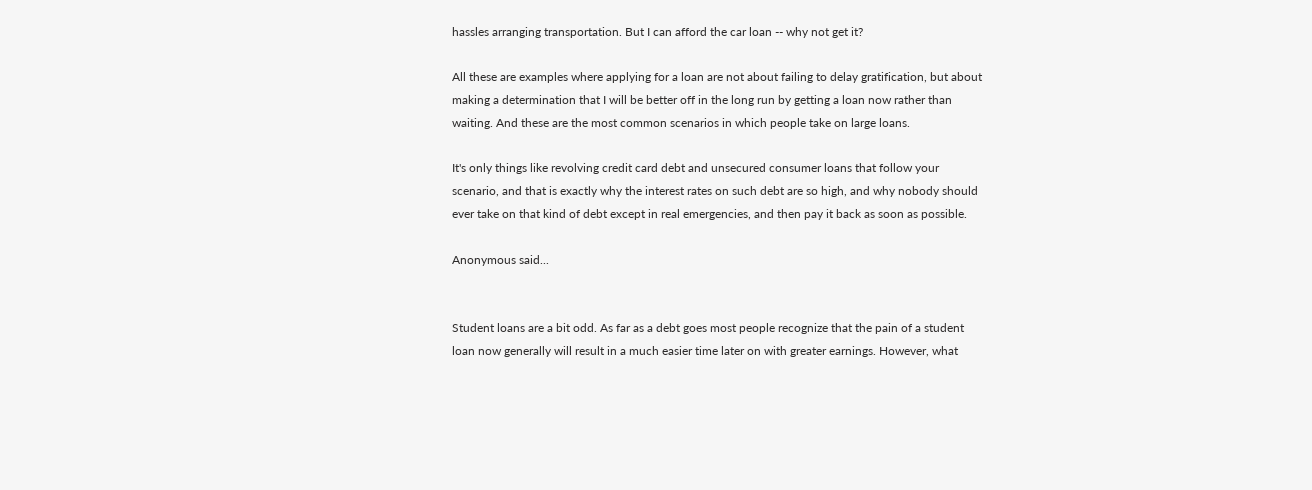hassles arranging transportation. But I can afford the car loan -- why not get it?

All these are examples where applying for a loan are not about failing to delay gratification, but about making a determination that I will be better off in the long run by getting a loan now rather than waiting. And these are the most common scenarios in which people take on large loans.

It's only things like revolving credit card debt and unsecured consumer loans that follow your scenario, and that is exactly why the interest rates on such debt are so high, and why nobody should ever take on that kind of debt except in real emergencies, and then pay it back as soon as possible.

Anonymous said...


Student loans are a bit odd. As far as a debt goes most people recognize that the pain of a student loan now generally will result in a much easier time later on with greater earnings. However, what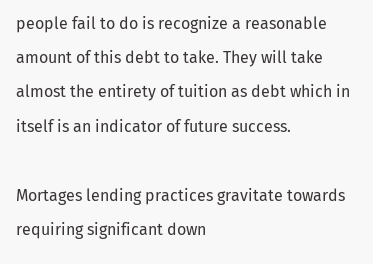people fail to do is recognize a reasonable amount of this debt to take. They will take almost the entirety of tuition as debt which in itself is an indicator of future success.

Mortages lending practices gravitate towards requiring significant down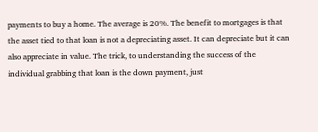payments to buy a home. The average is 20%. The benefit to mortgages is that the asset tied to that loan is not a depreciating asset. It can depreciate but it can also appreciate in value. The trick, to understanding the success of the individual grabbing that loan is the down payment, just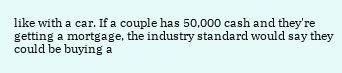like with a car. If a couple has 50,000 cash and they're getting a mortgage, the industry standard would say they could be buying a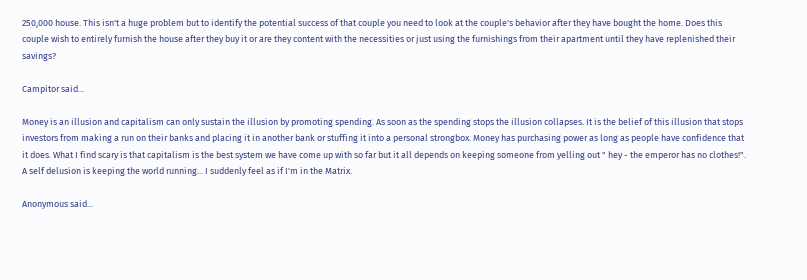250,000 house. This isn't a huge problem but to identify the potential success of that couple you need to look at the couple's behavior after they have bought the home. Does this couple wish to entirely furnish the house after they buy it or are they content with the necessities or just using the furnishings from their apartment until they have replenished their savings?

Campitor said...

Money is an illusion and capitalism can only sustain the illusion by promoting spending. As soon as the spending stops the illusion collapses. It is the belief of this illusion that stops investors from making a run on their banks and placing it in another bank or stuffing it into a personal strongbox. Money has purchasing power as long as people have confidence that it does. What I find scary is that capitalism is the best system we have come up with so far but it all depends on keeping someone from yelling out " hey - the emperor has no clothes!". A self delusion is keeping the world running... I suddenly feel as if I'm in the Matrix.

Anonymous said...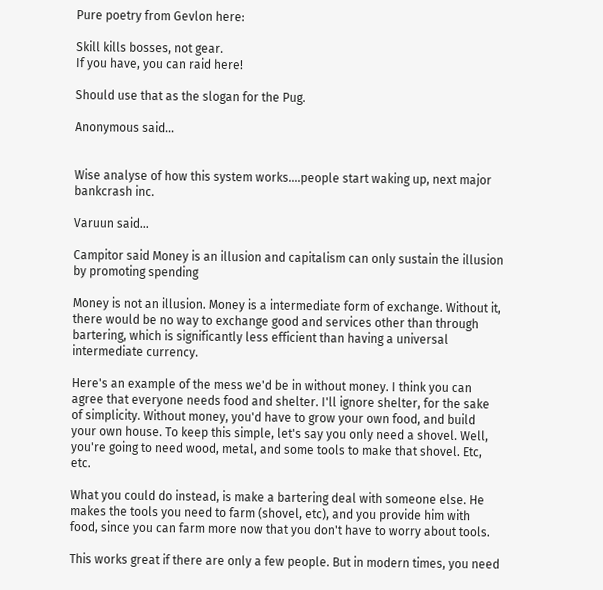Pure poetry from Gevlon here:

Skill kills bosses, not gear.
If you have, you can raid here!

Should use that as the slogan for the Pug.

Anonymous said...


Wise analyse of how this system works....people start waking up, next major bankcrash inc.

Varuun said...

Campitor said Money is an illusion and capitalism can only sustain the illusion by promoting spending

Money is not an illusion. Money is a intermediate form of exchange. Without it, there would be no way to exchange good and services other than through bartering, which is significantly less efficient than having a universal intermediate currency.

Here's an example of the mess we'd be in without money. I think you can agree that everyone needs food and shelter. I'll ignore shelter, for the sake of simplicity. Without money, you'd have to grow your own food, and build your own house. To keep this simple, let's say you only need a shovel. Well, you're going to need wood, metal, and some tools to make that shovel. Etc, etc.

What you could do instead, is make a bartering deal with someone else. He makes the tools you need to farm (shovel, etc), and you provide him with food, since you can farm more now that you don't have to worry about tools.

This works great if there are only a few people. But in modern times, you need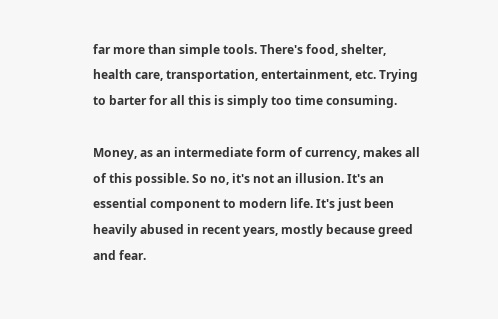far more than simple tools. There's food, shelter, health care, transportation, entertainment, etc. Trying to barter for all this is simply too time consuming.

Money, as an intermediate form of currency, makes all of this possible. So no, it's not an illusion. It's an essential component to modern life. It's just been heavily abused in recent years, mostly because greed and fear.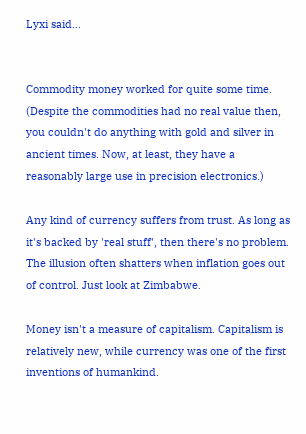Lyxi said...


Commodity money worked for quite some time. (Despite the commodities had no real value then, you couldn't do anything with gold and silver in ancient times. Now, at least, they have a reasonably large use in precision electronics.)

Any kind of currency suffers from trust. As long as it's backed by 'real stuff', then there's no problem. The illusion often shatters when inflation goes out of control. Just look at Zimbabwe.

Money isn't a measure of capitalism. Capitalism is relatively new, while currency was one of the first inventions of humankind.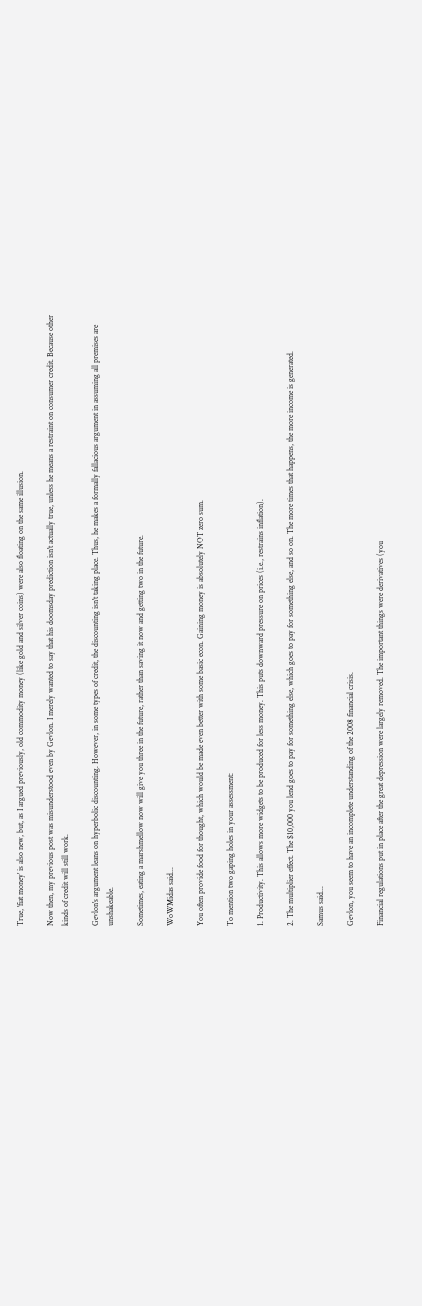True, 'fiat money' is also new, but, as I argued previously, old commodity money (like gold and silver coins) were also floating on the same illusion.

Now then, my previous post was misunderstood even by Gevlon. I merely wanted to say that his doomsday prediction isn't actually true, unless he means a restraint on consumer credit. Because other kinds of credit will still work.

Gevlon's argument leans on hyperbolic discounting. However, in some types of credit, the discounting isn't taking place. Thus, he makes a formally fallacious argument in assuming all premises are unshakeable.

Sometimes, eating a marshmellow now will give you three in the future, rather than saving it now and getting two in the future.

WoWMidas said...

You often provide food for thought, which would be made even better with some basic econ. Gaining money is absolutely NOT zero sum.

To mention two gaping holes in your assessment:

1. Productivity. This allows more widgets to be produced for less money. This puts downward pressure on prices (i.e., restrains inflation).

2. The multiplier effect. The $10,000 you lend goes to pay for something else, which goes to pay for something else, and so on. The more times that happens, the more income is generated.

Samus said...

Gevlon, you seem to have an incomplete understanding of the 2008 financial crisis.

Financial regulations put in place after the great depression were largely removed. The important things were derivatives (you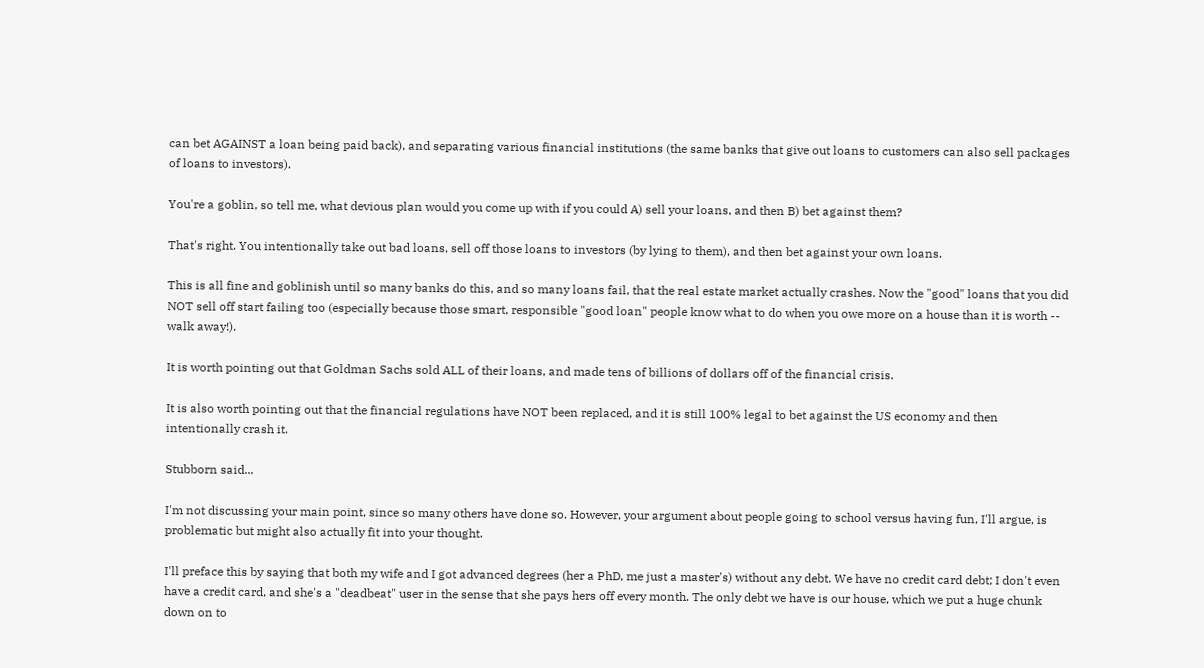can bet AGAINST a loan being paid back), and separating various financial institutions (the same banks that give out loans to customers can also sell packages of loans to investors).

You're a goblin, so tell me, what devious plan would you come up with if you could A) sell your loans, and then B) bet against them?

That's right. You intentionally take out bad loans, sell off those loans to investors (by lying to them), and then bet against your own loans.

This is all fine and goblinish until so many banks do this, and so many loans fail, that the real estate market actually crashes. Now the "good" loans that you did NOT sell off start failing too (especially because those smart, responsible "good loan" people know what to do when you owe more on a house than it is worth -- walk away!).

It is worth pointing out that Goldman Sachs sold ALL of their loans, and made tens of billions of dollars off of the financial crisis.

It is also worth pointing out that the financial regulations have NOT been replaced, and it is still 100% legal to bet against the US economy and then intentionally crash it.

Stubborn said...

I'm not discussing your main point, since so many others have done so. However, your argument about people going to school versus having fun, I'll argue, is problematic but might also actually fit into your thought.

I'll preface this by saying that both my wife and I got advanced degrees (her a PhD, me just a master's) without any debt. We have no credit card debt; I don't even have a credit card, and she's a "deadbeat" user in the sense that she pays hers off every month. The only debt we have is our house, which we put a huge chunk down on to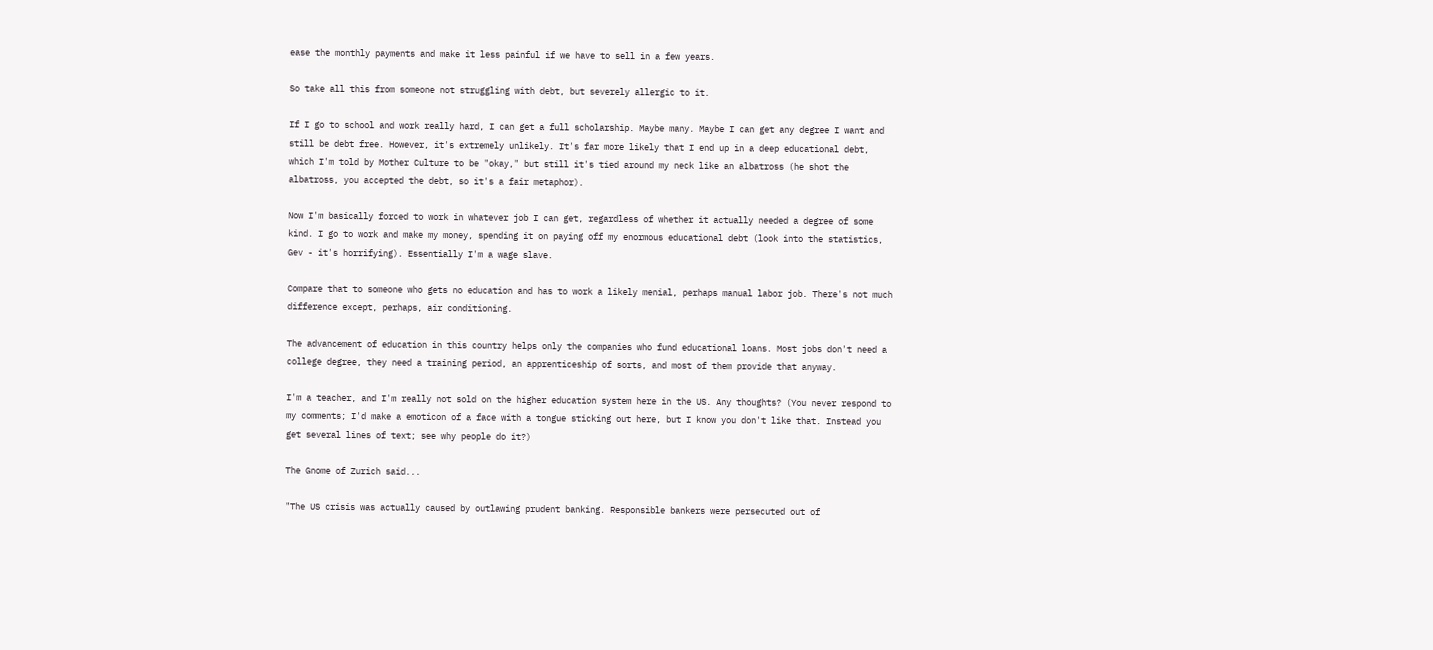ease the monthly payments and make it less painful if we have to sell in a few years.

So take all this from someone not struggling with debt, but severely allergic to it.

If I go to school and work really hard, I can get a full scholarship. Maybe many. Maybe I can get any degree I want and still be debt free. However, it's extremely unlikely. It's far more likely that I end up in a deep educational debt, which I'm told by Mother Culture to be "okay," but still it's tied around my neck like an albatross (he shot the albatross, you accepted the debt, so it's a fair metaphor).

Now I'm basically forced to work in whatever job I can get, regardless of whether it actually needed a degree of some kind. I go to work and make my money, spending it on paying off my enormous educational debt (look into the statistics, Gev - it's horrifying). Essentially I'm a wage slave.

Compare that to someone who gets no education and has to work a likely menial, perhaps manual labor job. There's not much difference except, perhaps, air conditioning.

The advancement of education in this country helps only the companies who fund educational loans. Most jobs don't need a college degree, they need a training period, an apprenticeship of sorts, and most of them provide that anyway.

I'm a teacher, and I'm really not sold on the higher education system here in the US. Any thoughts? (You never respond to my comments; I'd make a emoticon of a face with a tongue sticking out here, but I know you don't like that. Instead you get several lines of text; see why people do it?)

The Gnome of Zurich said...

"The US crisis was actually caused by outlawing prudent banking. Responsible bankers were persecuted out of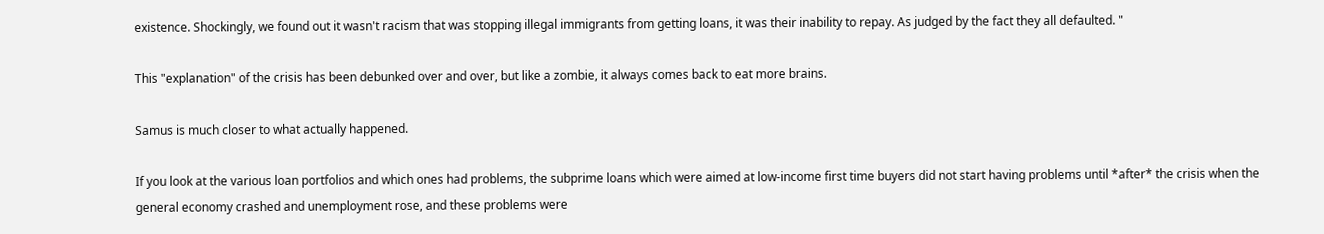existence. Shockingly, we found out it wasn't racism that was stopping illegal immigrants from getting loans, it was their inability to repay. As judged by the fact they all defaulted. "

This "explanation" of the crisis has been debunked over and over, but like a zombie, it always comes back to eat more brains.

Samus is much closer to what actually happened.

If you look at the various loan portfolios and which ones had problems, the subprime loans which were aimed at low-income first time buyers did not start having problems until *after* the crisis when the general economy crashed and unemployment rose, and these problems were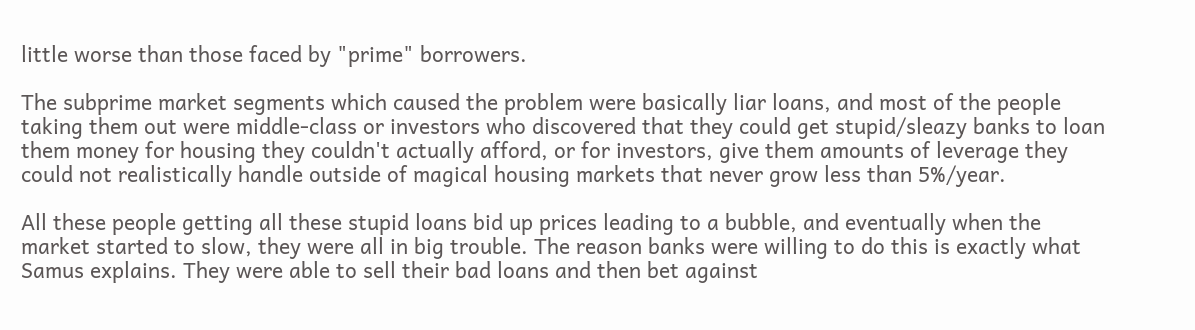little worse than those faced by "prime" borrowers.

The subprime market segments which caused the problem were basically liar loans, and most of the people taking them out were middle-class or investors who discovered that they could get stupid/sleazy banks to loan them money for housing they couldn't actually afford, or for investors, give them amounts of leverage they could not realistically handle outside of magical housing markets that never grow less than 5%/year.

All these people getting all these stupid loans bid up prices leading to a bubble, and eventually when the market started to slow, they were all in big trouble. The reason banks were willing to do this is exactly what Samus explains. They were able to sell their bad loans and then bet against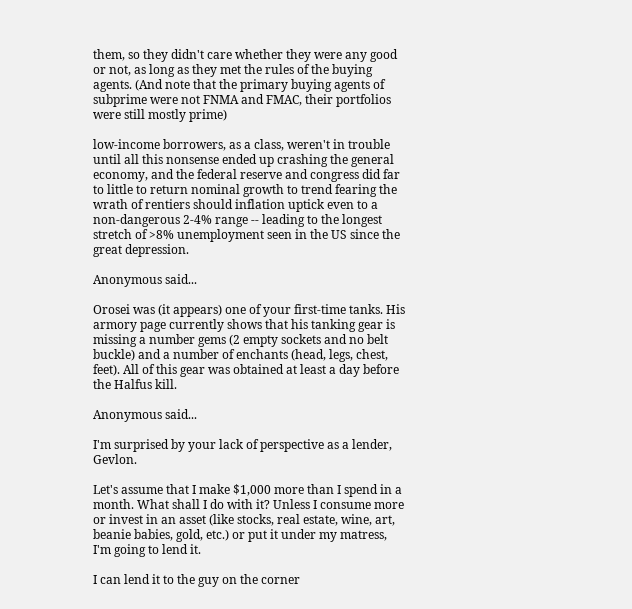them, so they didn't care whether they were any good or not, as long as they met the rules of the buying agents. (And note that the primary buying agents of subprime were not FNMA and FMAC, their portfolios were still mostly prime)

low-income borrowers, as a class, weren't in trouble until all this nonsense ended up crashing the general economy, and the federal reserve and congress did far to little to return nominal growth to trend fearing the wrath of rentiers should inflation uptick even to a non-dangerous 2-4% range -- leading to the longest stretch of >8% unemployment seen in the US since the great depression.

Anonymous said...

Orosei was (it appears) one of your first-time tanks. His armory page currently shows that his tanking gear is missing a number gems (2 empty sockets and no belt buckle) and a number of enchants (head, legs, chest, feet). All of this gear was obtained at least a day before the Halfus kill.

Anonymous said...

I'm surprised by your lack of perspective as a lender, Gevlon.

Let's assume that I make $1,000 more than I spend in a month. What shall I do with it? Unless I consume more or invest in an asset (like stocks, real estate, wine, art, beanie babies, gold, etc.) or put it under my matress, I'm going to lend it.

I can lend it to the guy on the corner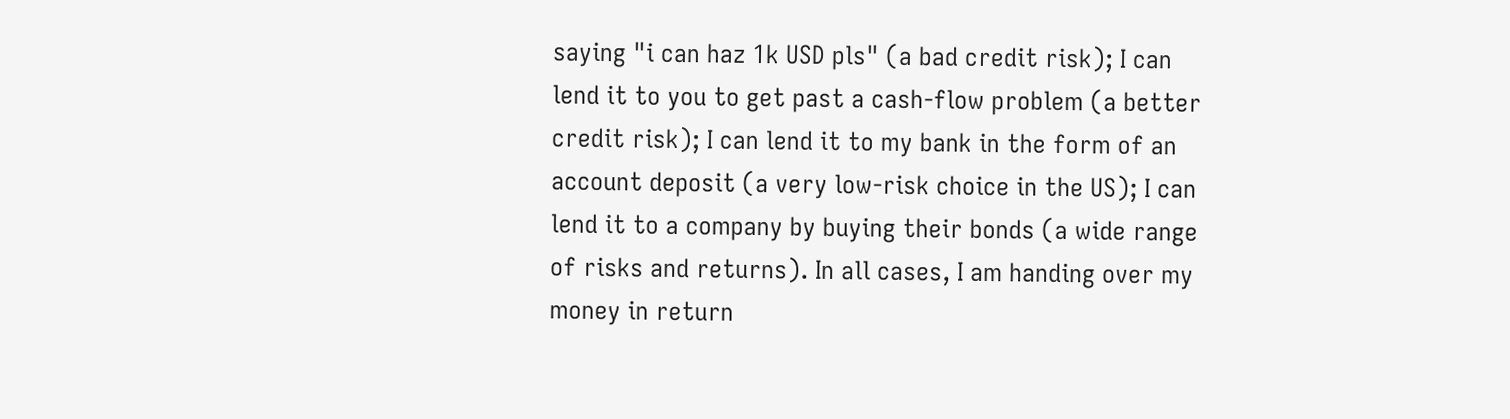saying "i can haz 1k USD pls" (a bad credit risk); I can lend it to you to get past a cash-flow problem (a better credit risk); I can lend it to my bank in the form of an account deposit (a very low-risk choice in the US); I can lend it to a company by buying their bonds (a wide range of risks and returns). In all cases, I am handing over my money in return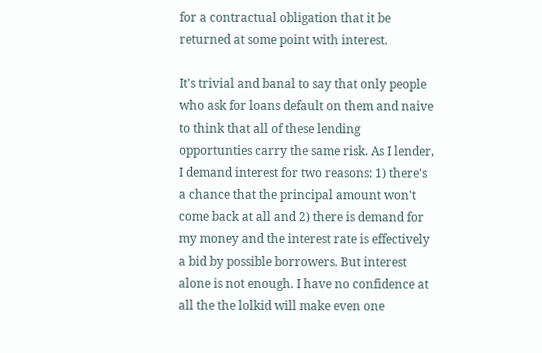for a contractual obligation that it be returned at some point with interest.

It's trivial and banal to say that only people who ask for loans default on them and naive to think that all of these lending opportunties carry the same risk. As I lender, I demand interest for two reasons: 1) there's a chance that the principal amount won't come back at all and 2) there is demand for my money and the interest rate is effectively a bid by possible borrowers. But interest alone is not enough. I have no confidence at all the the lolkid will make even one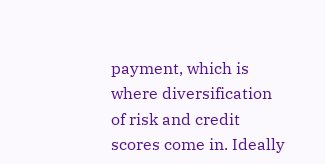payment, which is where diversification of risk and credit scores come in. Ideally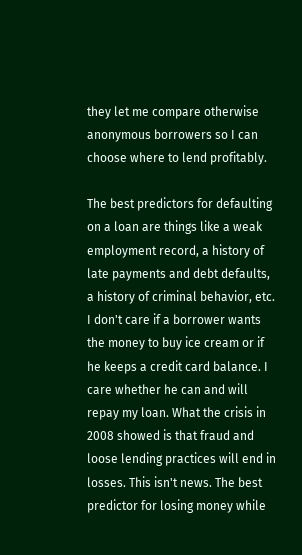they let me compare otherwise anonymous borrowers so I can choose where to lend profitably.

The best predictors for defaulting on a loan are things like a weak employment record, a history of late payments and debt defaults, a history of criminal behavior, etc. I don't care if a borrower wants the money to buy ice cream or if he keeps a credit card balance. I care whether he can and will repay my loan. What the crisis in 2008 showed is that fraud and loose lending practices will end in losses. This isn't news. The best predictor for losing money while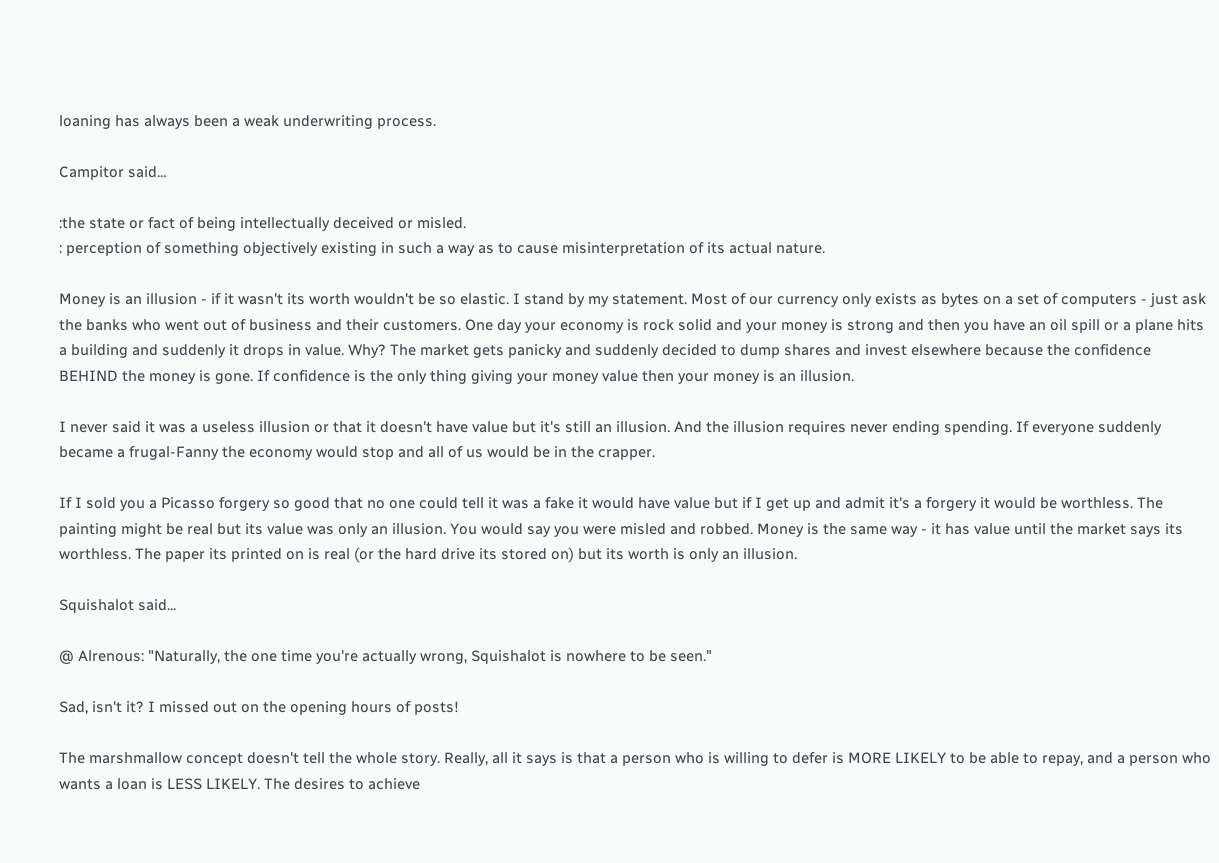loaning has always been a weak underwriting process.

Campitor said...

:the state or fact of being intellectually deceived or misled.
: perception of something objectively existing in such a way as to cause misinterpretation of its actual nature.

Money is an illusion - if it wasn't its worth wouldn't be so elastic. I stand by my statement. Most of our currency only exists as bytes on a set of computers - just ask the banks who went out of business and their customers. One day your economy is rock solid and your money is strong and then you have an oil spill or a plane hits a building and suddenly it drops in value. Why? The market gets panicky and suddenly decided to dump shares and invest elsewhere because the confidence BEHIND the money is gone. If confidence is the only thing giving your money value then your money is an illusion.

I never said it was a useless illusion or that it doesn't have value but it's still an illusion. And the illusion requires never ending spending. If everyone suddenly became a frugal-Fanny the economy would stop and all of us would be in the crapper.

If I sold you a Picasso forgery so good that no one could tell it was a fake it would have value but if I get up and admit it's a forgery it would be worthless. The painting might be real but its value was only an illusion. You would say you were misled and robbed. Money is the same way - it has value until the market says its worthless. The paper its printed on is real (or the hard drive its stored on) but its worth is only an illusion.

Squishalot said...

@ Alrenous: "Naturally, the one time you're actually wrong, Squishalot is nowhere to be seen."

Sad, isn't it? I missed out on the opening hours of posts!

The marshmallow concept doesn't tell the whole story. Really, all it says is that a person who is willing to defer is MORE LIKELY to be able to repay, and a person who wants a loan is LESS LIKELY. The desires to achieve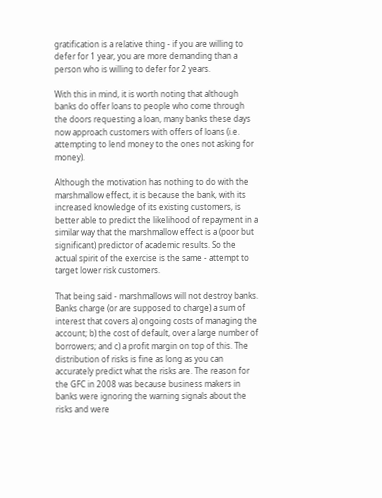gratification is a relative thing - if you are willing to defer for 1 year, you are more demanding than a person who is willing to defer for 2 years.

With this in mind, it is worth noting that although banks do offer loans to people who come through the doors requesting a loan, many banks these days now approach customers with offers of loans (i.e. attempting to lend money to the ones not asking for money).

Although the motivation has nothing to do with the marshmallow effect, it is because the bank, with its increased knowledge of its existing customers, is better able to predict the likelihood of repayment in a similar way that the marshmallow effect is a (poor but significant) predictor of academic results. So the actual spirit of the exercise is the same - attempt to target lower risk customers.

That being said - marshmallows will not destroy banks. Banks charge (or are supposed to charge) a sum of interest that covers a) ongoing costs of managing the account; b) the cost of default, over a large number of borrowers; and c) a profit margin on top of this. The distribution of risks is fine as long as you can accurately predict what the risks are. The reason for the GFC in 2008 was because business makers in banks were ignoring the warning signals about the risks and were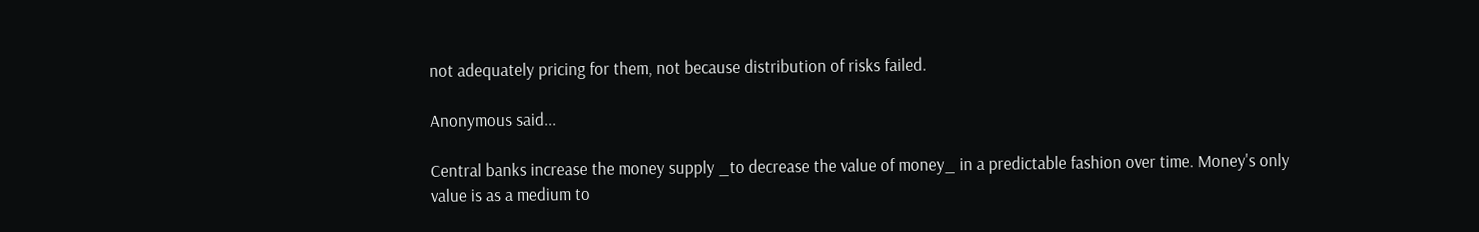not adequately pricing for them, not because distribution of risks failed.

Anonymous said...

Central banks increase the money supply _to decrease the value of money_ in a predictable fashion over time. Money's only value is as a medium to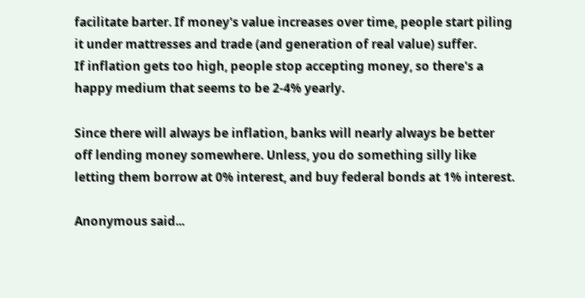facilitate barter. If money's value increases over time, people start piling it under mattresses and trade (and generation of real value) suffer.
If inflation gets too high, people stop accepting money, so there's a happy medium that seems to be 2-4% yearly.

Since there will always be inflation, banks will nearly always be better off lending money somewhere. Unless, you do something silly like letting them borrow at 0% interest, and buy federal bonds at 1% interest.

Anonymous said...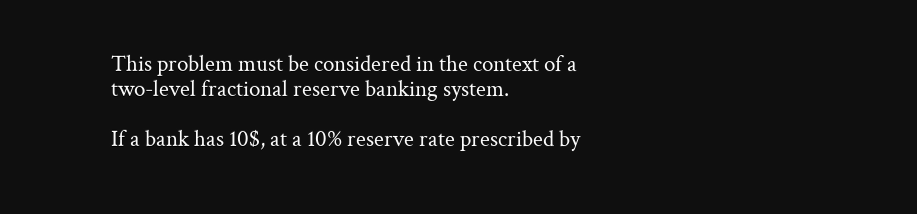This problem must be considered in the context of a two-level fractional reserve banking system.

If a bank has 10$, at a 10% reserve rate prescribed by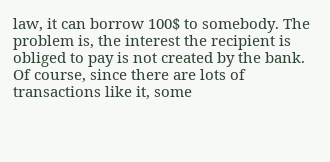law, it can borrow 100$ to somebody. The problem is, the interest the recipient is obliged to pay is not created by the bank. Of course, since there are lots of transactions like it, some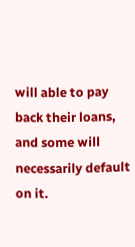will able to pay back their loans, and some will necessarily default on it.